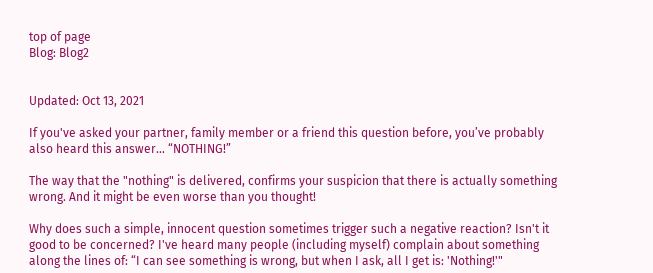top of page
Blog: Blog2


Updated: Oct 13, 2021

If you've asked your partner, family member or a friend this question before, you’ve probably also heard this answer... “NOTHING!”

The way that the "nothing" is delivered, confirms your suspicion that there is actually something wrong. And it might be even worse than you thought!

Why does such a simple, innocent question sometimes trigger such a negative reaction? Isn't it good to be concerned? I've heard many people (including myself) complain about something along the lines of: “I can see something is wrong, but when I ask, all I get is: 'Nothing!'"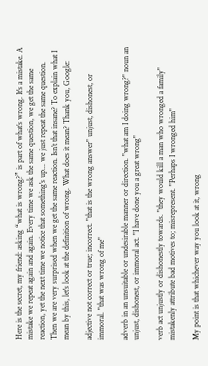Here is the secret, my friend: asking “what is wrong?” is part of what’s wrong. It's a mistake. A mistake we repeat again and again. Every time we ask the same question, we get the same reaction, yet the next time we notice that something's up... we just repeat the same question. Then we are very surprised when we get the same reaction. Isn’t that insane? To explain what I mean by this, let's look at the definition of wrong. What does it mean? Thank you, Google:

adjective not correct or true; incorrect. "that is the wrong answer" unjust, dishonest, or immoral. "that was wrong of me"

adverb in an unsuitable or undesirable manner or direction. "what am I doing wrong?" noun an unjust, dishonest, or immoral act. "I have done you a great wrong"

verb act unjustly or dishonestly towards. "they would kill a man who wronged a family" mistakenly attribute bad motives to; misrepresent. "Perhaps I wronged him"

My point is that whichever way you look at it, wrong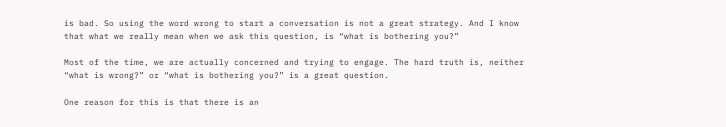is bad. So using the word wrong to start a conversation is not a great strategy. And I know that what we really mean when we ask this question, is “what is bothering you?”

Most of the time, we are actually concerned and trying to engage. The hard truth is, neither “what is wrong?” or “what is bothering you?” is a great question.

One reason for this is that there is an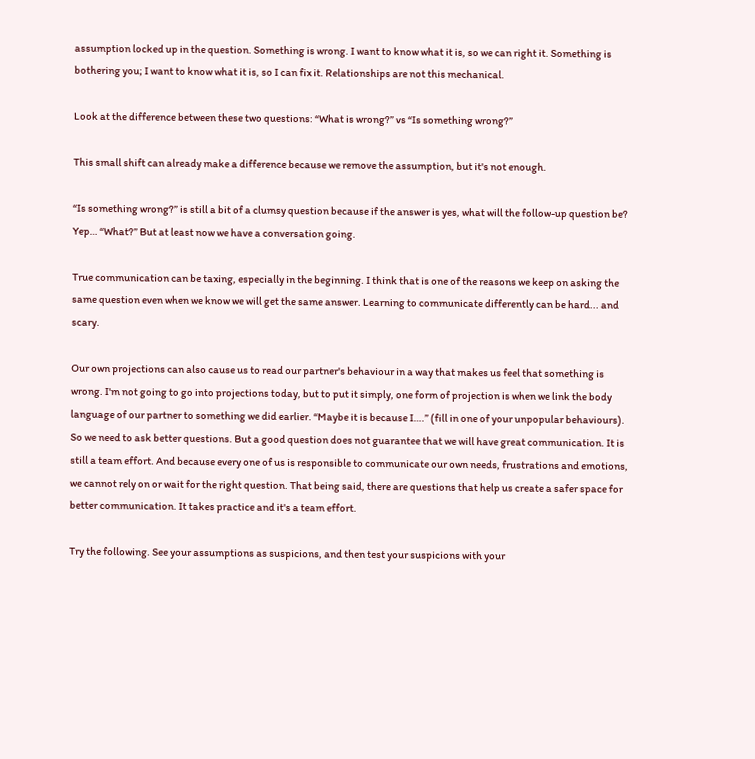assumption locked up in the question. Something is wrong. I want to know what it is, so we can right it. Something is bothering you; I want to know what it is, so I can fix it. Relationships are not this mechanical.

Look at the difference between these two questions: “What is wrong?” vs “Is something wrong?”

This small shift can already make a difference because we remove the assumption, but it's not enough.

“Is something wrong?” is still a bit of a clumsy question because if the answer is yes, what will the follow-up question be? Yep… “What?” But at least now we have a conversation going.

True communication can be taxing, especially in the beginning. I think that is one of the reasons we keep on asking the same question even when we know we will get the same answer. Learning to communicate differently can be hard... and scary.

Our own projections can also cause us to read our partner's behaviour in a way that makes us feel that something is wrong. I'm not going to go into projections today, but to put it simply, one form of projection is when we link the body language of our partner to something we did earlier. “Maybe it is because I….” (fill in one of your unpopular behaviours). So we need to ask better questions. But a good question does not guarantee that we will have great communication. It is still a team effort. And because every one of us is responsible to communicate our own needs, frustrations and emotions, we cannot rely on or wait for the right question. That being said, there are questions that help us create a safer space for better communication. It takes practice and it's a team effort.

Try the following. See your assumptions as suspicions, and then test your suspicions with your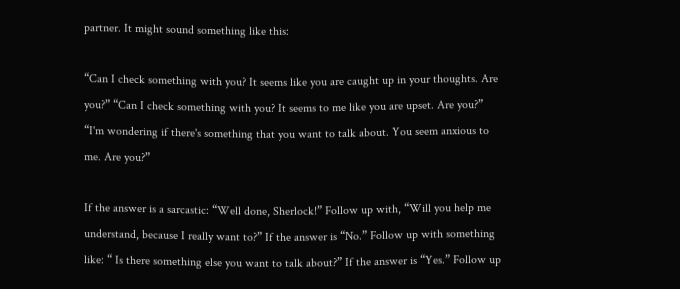partner. It might sound something like this:

“Can I check something with you? It seems like you are caught up in your thoughts. Are you?” “Can I check something with you? It seems to me like you are upset. Are you?” “I'm wondering if there's something that you want to talk about. You seem anxious to me. Are you?”

If the answer is a sarcastic: “Well done, Sherlock!” Follow up with, “Will you help me understand, because I really want to?” If the answer is “No.” Follow up with something like: “ Is there something else you want to talk about?” If the answer is “Yes.” Follow up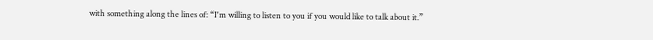with something along the lines of: “I'm willing to listen to you if you would like to talk about it.”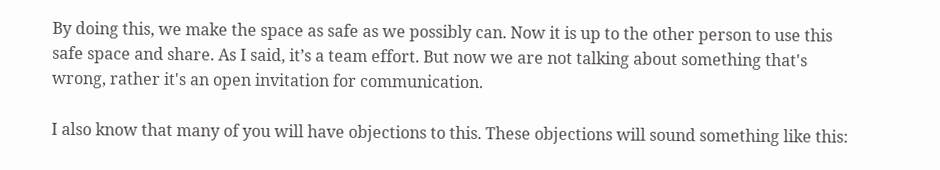By doing this, we make the space as safe as we possibly can. Now it is up to the other person to use this safe space and share. As I said, it’s a team effort. But now we are not talking about something that's wrong, rather it's an open invitation for communication.

I also know that many of you will have objections to this. These objections will sound something like this: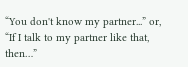“You don't know my partner...” or, “If I talk to my partner like that, then…”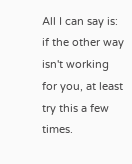All I can say is: if the other way isn't working for you, at least try this a few times.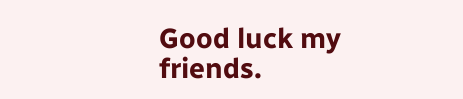Good luck my friends.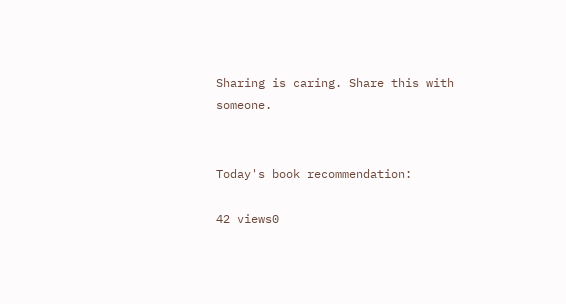Sharing is caring. Share this with someone.


Today's book recommendation:

42 views0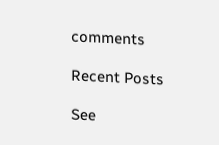comments

Recent Posts

See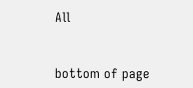All


bottom of page